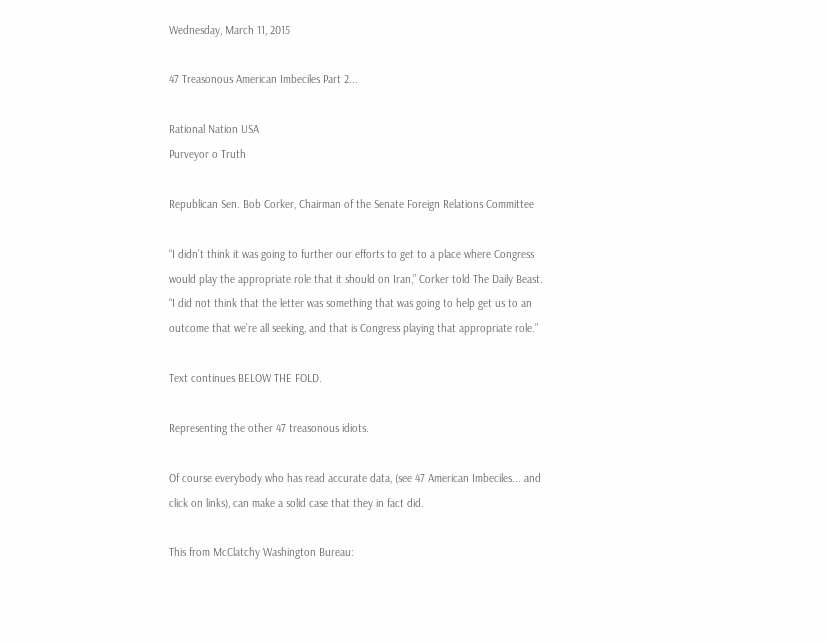Wednesday, March 11, 2015

47 Treasonous American Imbeciles Part 2...

Rational Nation USA
Purveyor o Truth

Republican Sen. Bob Corker, Chairman of the Senate Foreign Relations Committee

“I didn’t think it was going to further our efforts to get to a place where Congress would play the appropriate role that it should on Iran,” Corker told The Daily Beast. “I did not think that the letter was something that was going to help get us to an outcome that we’re all seeking, and that is Congress playing that appropriate role.”

Text continues BELOW THE FOLD.

Representing the other 47 treasonous idiots.

Of course everybody who has read accurate data, (see 47 American Imbeciles... and click on links), can make a solid case that they in fact did.

This from McClatchy Washington Bureau: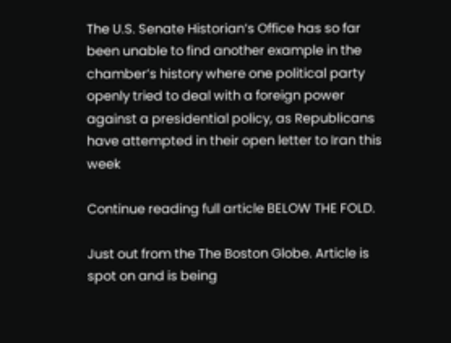The U.S. Senate Historian’s Office has so far been unable to find another example in the chamber’s history where one political party openly tried to deal with a foreign power against a presidential policy, as Republicans have attempted in their open letter to Iran this week

Continue reading full article BELOW THE FOLD.

Just out from the The Boston Globe. Article is spot on and is being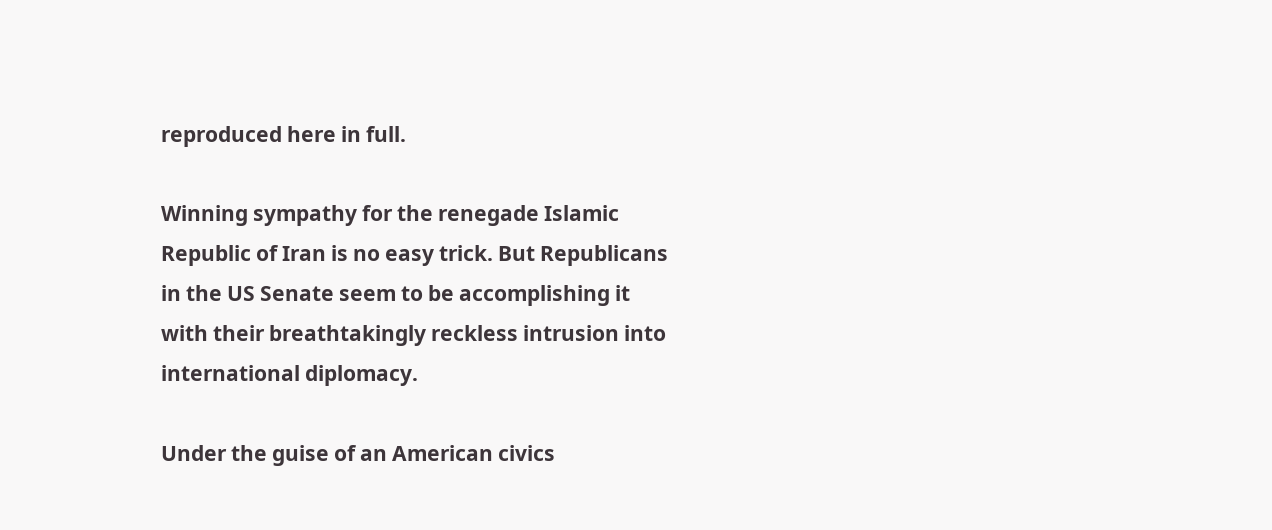reproduced here in full.

Winning sympathy for the renegade Islamic Republic of Iran is no easy trick. But Republicans in the US Senate seem to be accomplishing it with their breathtakingly reckless intrusion into international diplomacy.

Under the guise of an American civics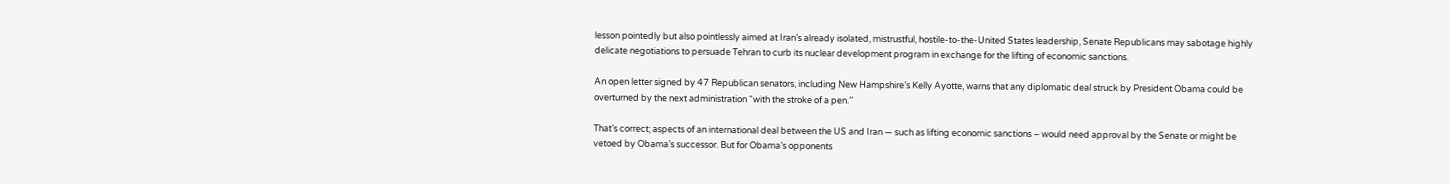lesson pointedly but also pointlessly aimed at Iran’s already isolated, mistrustful, hostile-to-the-United States leadership, Senate Republicans may sabotage highly delicate negotiations to persuade Tehran to curb its nuclear development program in exchange for the lifting of economic sanctions.

An open letter signed by 47 Republican senators, including New Hampshire’s Kelly Ayotte, warns that any diplomatic deal struck by President Obama could be overturned by the next administration “with the stroke of a pen.’’

That’s correct; aspects of an international deal between the US and Iran — such as lifting economic sanctions – would need approval by the Senate or might be vetoed by Obama’s successor. But for Obama’s opponents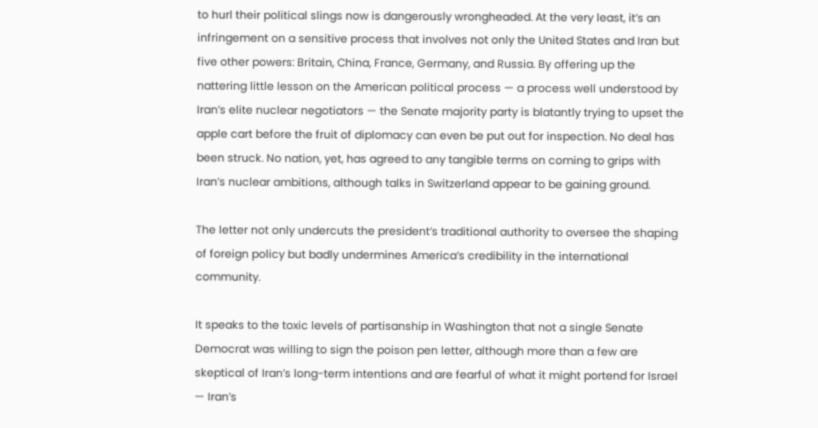to hurl their political slings now is dangerously wrongheaded. At the very least, it’s an infringement on a sensitive process that involves not only the United States and Iran but five other powers: Britain, China, France, Germany, and Russia. By offering up the nattering little lesson on the American political process — a process well understood by Iran’s elite nuclear negotiators — the Senate majority party is blatantly trying to upset the apple cart before the fruit of diplomacy can even be put out for inspection. No deal has been struck. No nation, yet, has agreed to any tangible terms on coming to grips with Iran’s nuclear ambitions, although talks in Switzerland appear to be gaining ground.

The letter not only undercuts the president’s traditional authority to oversee the shaping of foreign policy but badly undermines America’s credibility in the international community.

It speaks to the toxic levels of partisanship in Washington that not a single Senate Democrat was willing to sign the poison pen letter, although more than a few are skeptical of Iran’s long-term intentions and are fearful of what it might portend for Israel — Iran’s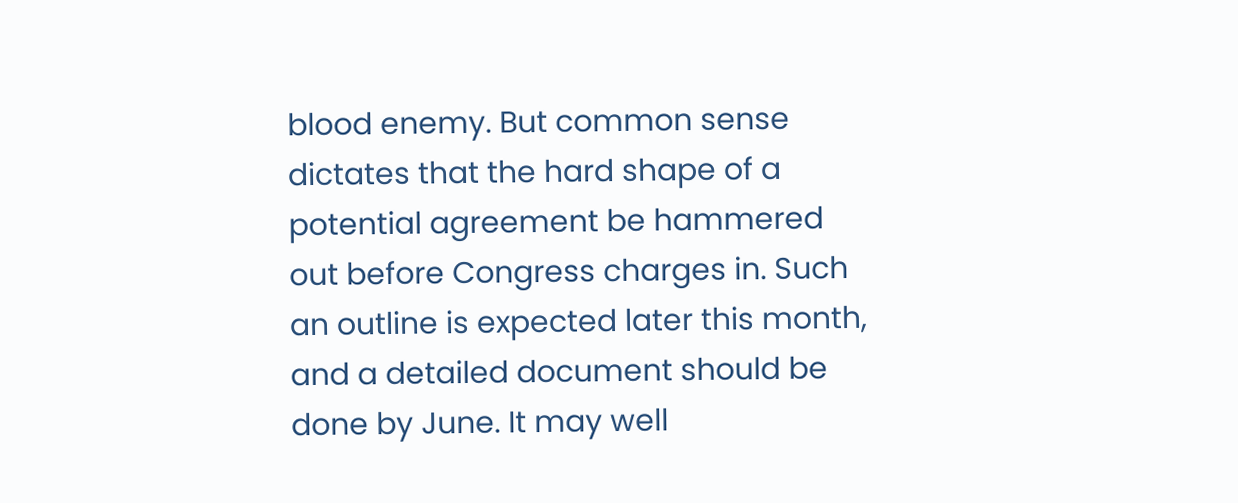blood enemy. But common sense dictates that the hard shape of a potential agreement be hammered out before Congress charges in. Such an outline is expected later this month, and a detailed document should be done by June. It may well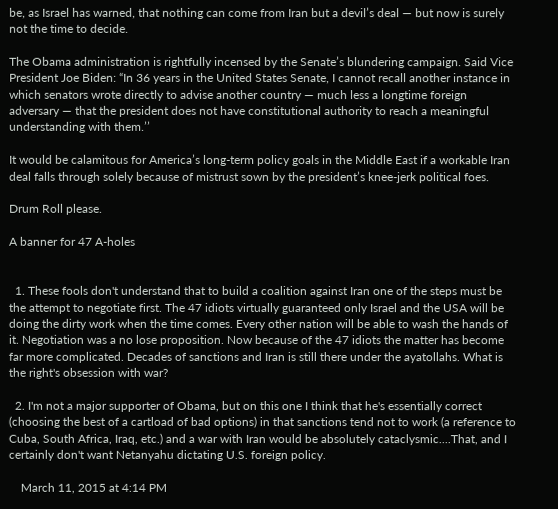be, as Israel has warned, that nothing can come from Iran but a devil’s deal — but now is surely not the time to decide.

The Obama administration is rightfully incensed by the Senate’s blundering campaign. Said Vice President Joe Biden: “In 36 years in the United States Senate, I cannot recall another instance in which senators wrote directly to advise another country — much less a longtime foreign adversary — that the president does not have constitutional authority to reach a meaningful understanding with them.’’

It would be calamitous for America’s long-term policy goals in the Middle East if a workable Iran deal falls through solely because of mistrust sown by the president’s knee-jerk political foes.

Drum Roll please.

A banner for 47 A-holes


  1. These fools don't understand that to build a coalition against Iran one of the steps must be the attempt to negotiate first. The 47 idiots virtually guaranteed only Israel and the USA will be doing the dirty work when the time comes. Every other nation will be able to wash the hands of it. Negotiation was a no lose proposition. Now because of the 47 idiots the matter has become far more complicated. Decades of sanctions and Iran is still there under the ayatollahs. What is the right's obsession with war?

  2. I'm not a major supporter of Obama, but on this one I think that he's essentially correct (choosing the best of a cartload of bad options) in that sanctions tend not to work (a reference to Cuba, South Africa, Iraq, etc.) and a war with Iran would be absolutely cataclysmic....That, and I certainly don't want Netanyahu dictating U.S. foreign policy.

    March 11, 2015 at 4:14 PM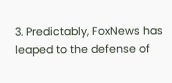3. Predictably, FoxNews has leaped to the defense of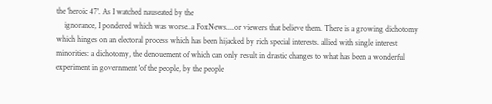the 'heroic 47'. As I watched nauseated by the
    ignorance, I pondered which was worse..a FoxNews....or viewers that believe them. There is a growing dichotomy which hinges on an electoral process which has been hijacked by rich special interests. allied with single interest minorities: a dichotomy, the denouement of which can only result in drastic changes to what has been a wonderful experiment in government 'of the people, by the people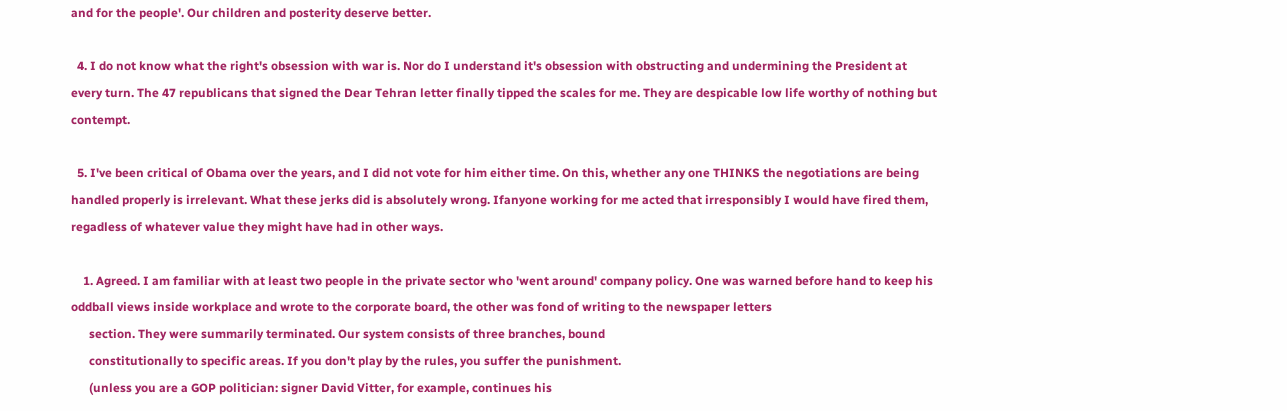and for the people'. Our children and posterity deserve better.

  4. I do not know what the right's obsession with war is. Nor do I understand it's obsession with obstructing and undermining the President at every turn. The 47 republicans that signed the Dear Tehran letter finally tipped the scales for me. They are despicable low life worthy of nothing but contempt.

  5. I've been critical of Obama over the years, and I did not vote for him either time. On this, whether any one THINKS the negotiations are being handled properly is irrelevant. What these jerks did is absolutely wrong. Ifanyone working for me acted that irresponsibly I would have fired them, regadless of whatever value they might have had in other ways.

    1. Agreed. I am familiar with at least two people in the private sector who 'went around' company policy. One was warned before hand to keep his oddball views inside workplace and wrote to the corporate board, the other was fond of writing to the newspaper letters
      section. They were summarily terminated. Our system consists of three branches, bound
      constitutionally to specific areas. If you don't play by the rules, you suffer the punishment.
      (unless you are a GOP politician: signer David Vitter, for example, continues his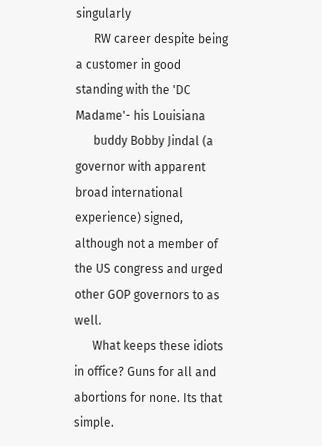singularly
      RW career despite being a customer in good standing with the 'DC Madame'- his Louisiana
      buddy Bobby Jindal (a governor with apparent broad international experience) signed, although not a member of the US congress and urged other GOP governors to as well.
      What keeps these idiots in office? Guns for all and abortions for none. Its that simple.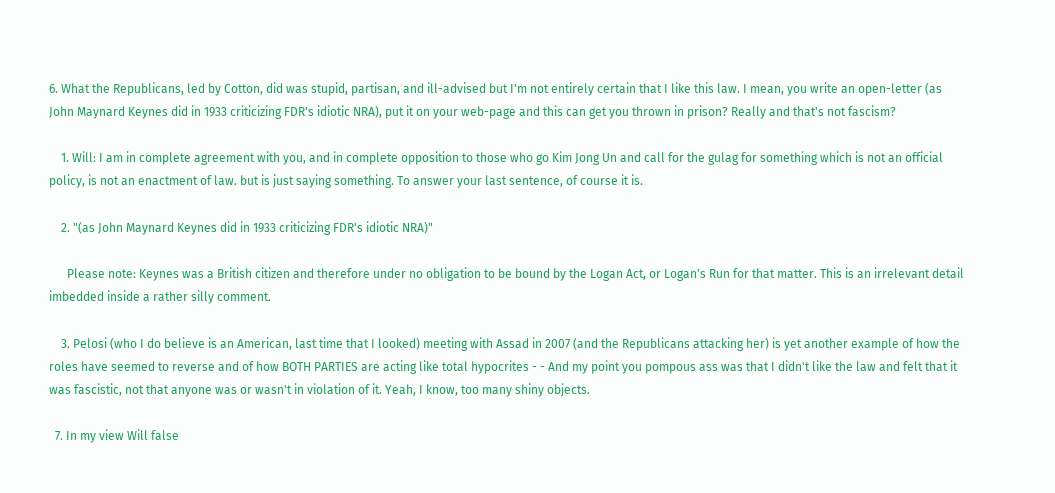6. What the Republicans, led by Cotton, did was stupid, partisan, and ill-advised but I'm not entirely certain that I like this law. I mean, you write an open-letter (as John Maynard Keynes did in 1933 criticizing FDR's idiotic NRA), put it on your web-page and this can get you thrown in prison? Really and that's not fascism?

    1. Will: I am in complete agreement with you, and in complete opposition to those who go Kim Jong Un and call for the gulag for something which is not an official policy, is not an enactment of law. but is just saying something. To answer your last sentence, of course it is.

    2. "(as John Maynard Keynes did in 1933 criticizing FDR's idiotic NRA)"

      Please note: Keynes was a British citizen and therefore under no obligation to be bound by the Logan Act, or Logan's Run for that matter. This is an irrelevant detail imbedded inside a rather silly comment.

    3. Pelosi (who I do believe is an American, last time that I looked) meeting with Assad in 2007 (and the Republicans attacking her) is yet another example of how the roles have seemed to reverse and of how BOTH PARTIES are acting like total hypocrites - - And my point you pompous ass was that I didn't like the law and felt that it was fascistic, not that anyone was or wasn't in violation of it. Yeah, I know, too many shiny objects.

  7. In my view Will false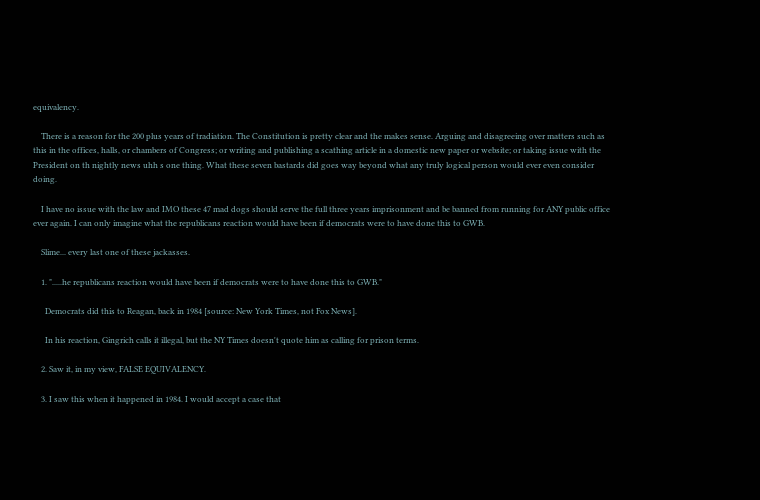equivalency.

    There is a reason for the 200 plus years of tradiation. The Constitution is pretty clear and the makes sense. Arguing and disagreeing over matters such as this in the offices, halls, or chambers of Congress; or writing and publishing a scathing article in a domestic new paper or website; or taking issue with the President on th nightly news uhh s one thing. What these seven bastards did goes way beyond what any truly logical person would ever even consider doing.

    I have no issue with the law and IMO these 47 mad dogs should serve the full three years imprisonment and be banned from running for ANY public office ever again. I can only imagine what the republicans reaction would have been if democrats were to have done this to GWB.

    Slime... every last one of these jackasses.

    1. ".....he republicans reaction would have been if democrats were to have done this to GWB."

      Democrats did this to Reagan, back in 1984 [source: New York Times, not Fox News].

      In his reaction, Gingrich calls it illegal, but the NY Times doesn't quote him as calling for prison terms.

    2. Saw it, in my view, FALSE EQUIVALENCY.

    3. I saw this when it happened in 1984. I would accept a case that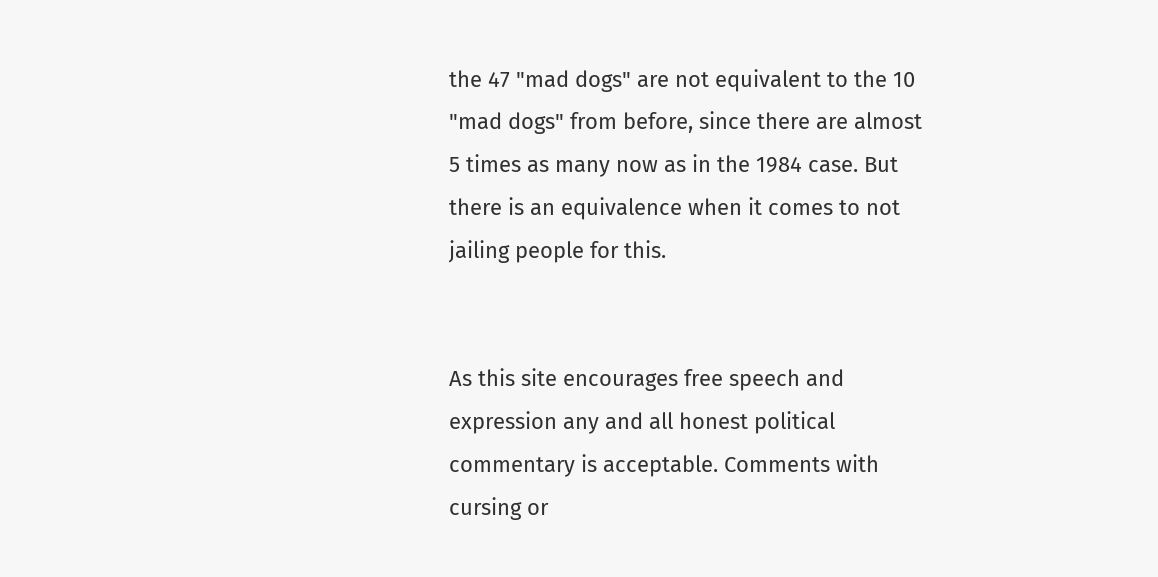the 47 "mad dogs" are not equivalent to the 10 "mad dogs" from before, since there are almost 5 times as many now as in the 1984 case. But there is an equivalence when it comes to not jailing people for this.


As this site encourages free speech and expression any and all honest political commentary is acceptable. Comments with cursing or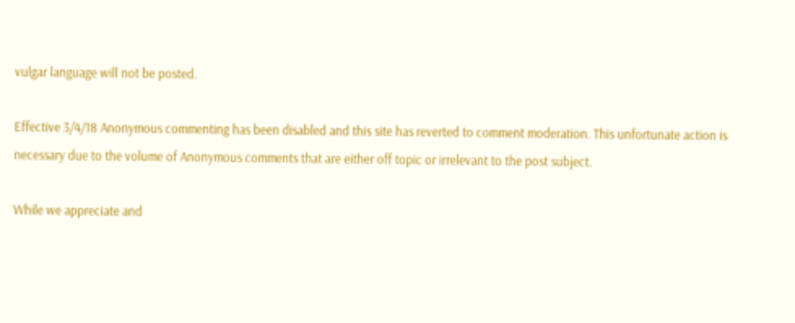vulgar language will not be posted.

Effective 3/4/18 Anonymous commenting has been disabled and this site has reverted to comment moderation. This unfortunate action is necessary due to the volume of Anonymous comments that are either off topic or irrelevant to the post subject.

While we appreciate and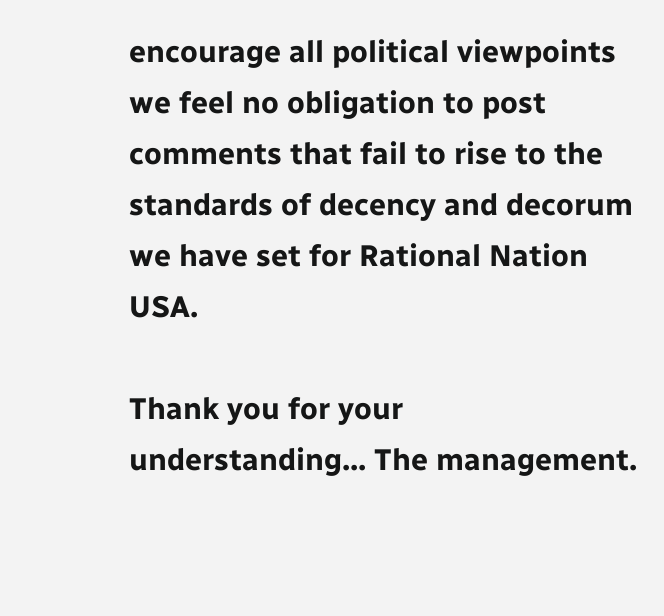encourage all political viewpoints we feel no obligation to post comments that fail to rise to the standards of decency and decorum we have set for Rational Nation USA.

Thank you for your understanding... The management.